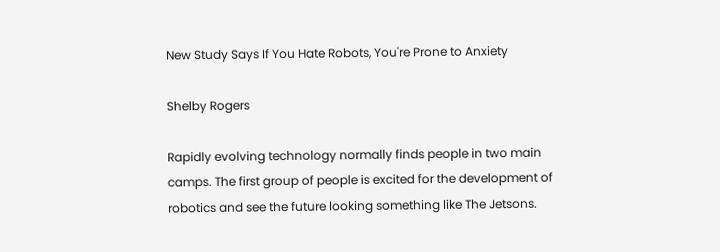New Study Says If You Hate Robots, You're Prone to Anxiety

Shelby Rogers

Rapidly evolving technology normally finds people in two main camps. The first group of people is excited for the development of robotics and see the future looking something like The Jetsons.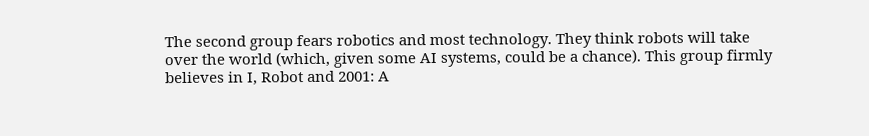The second group fears robotics and most technology. They think robots will take over the world (which, given some AI systems, could be a chance). This group firmly believes in I, Robot and 2001: A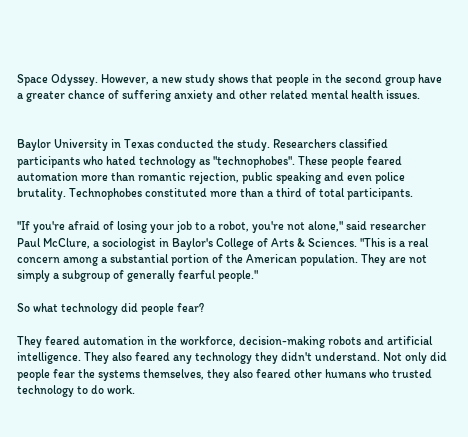Space Odyssey. However, a new study shows that people in the second group have a greater chance of suffering anxiety and other related mental health issues.


Baylor University in Texas conducted the study. Researchers classified participants who hated technology as "technophobes". These people feared automation more than romantic rejection, public speaking and even police brutality. Technophobes constituted more than a third of total participants.

"If you're afraid of losing your job to a robot, you're not alone," said researcher Paul McClure, a sociologist in Baylor's College of Arts & Sciences. "This is a real concern among a substantial portion of the American population. They are not simply a subgroup of generally fearful people."

So what technology did people fear?

They feared automation in the workforce, decision-making robots and artificial intelligence. They also feared any technology they didn't understand. Not only did people fear the systems themselves, they also feared other humans who trusted technology to do work.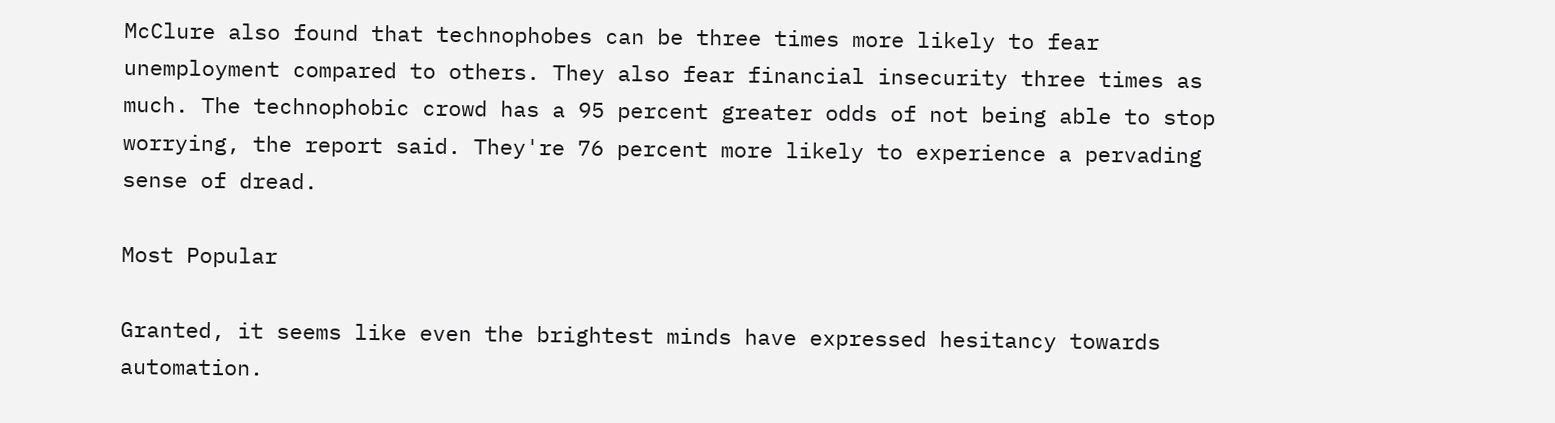McClure also found that technophobes can be three times more likely to fear unemployment compared to others. They also fear financial insecurity three times as much. The technophobic crowd has a 95 percent greater odds of not being able to stop worrying, the report said. They're 76 percent more likely to experience a pervading sense of dread.

Most Popular

Granted, it seems like even the brightest minds have expressed hesitancy towards automation.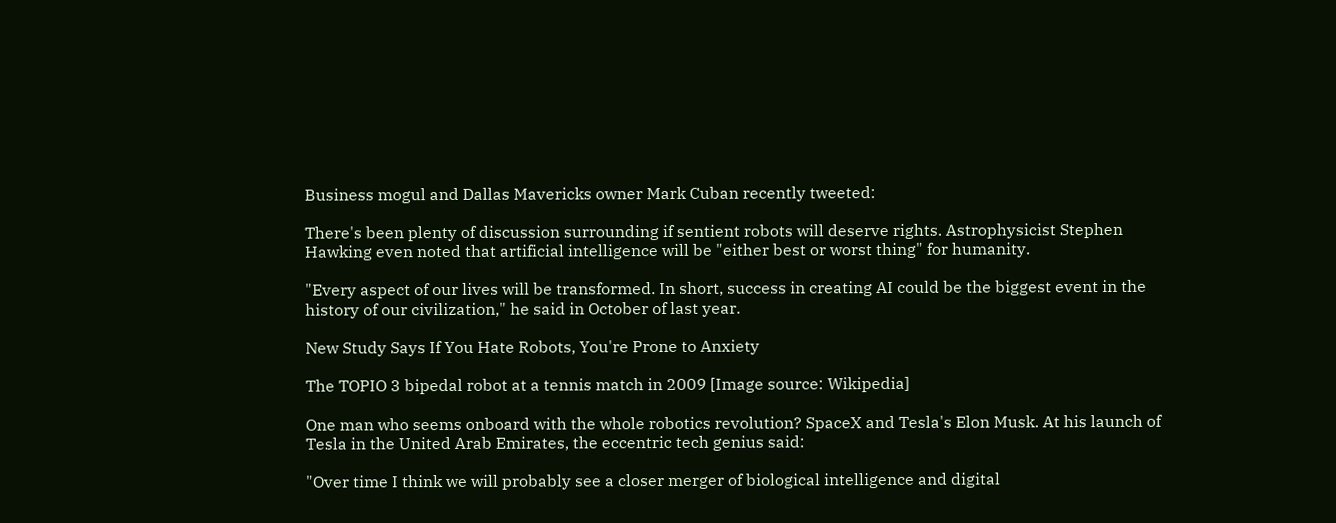Business mogul and Dallas Mavericks owner Mark Cuban recently tweeted:

There's been plenty of discussion surrounding if sentient robots will deserve rights. Astrophysicist Stephen Hawking even noted that artificial intelligence will be "either best or worst thing" for humanity.

"Every aspect of our lives will be transformed. In short, success in creating AI could be the biggest event in the history of our civilization," he said in October of last year.

New Study Says If You Hate Robots, You're Prone to Anxiety

The TOPIO 3 bipedal robot at a tennis match in 2009 [Image source: Wikipedia]

One man who seems onboard with the whole robotics revolution? SpaceX and Tesla's Elon Musk. At his launch of Tesla in the United Arab Emirates, the eccentric tech genius said:

"Over time I think we will probably see a closer merger of biological intelligence and digital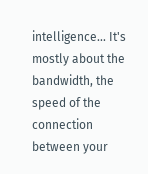intelligence... It's mostly about the bandwidth, the speed of the connection between your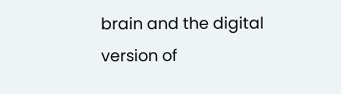brain and the digital version of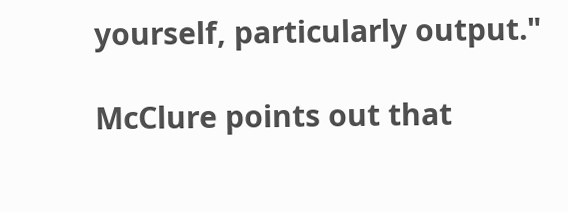yourself, particularly output."

McClure points out that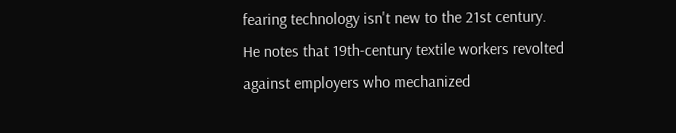fearing technology isn't new to the 21st century. He notes that 19th-century textile workers revolted against employers who mechanized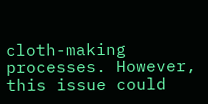cloth-making processes. However, this issue could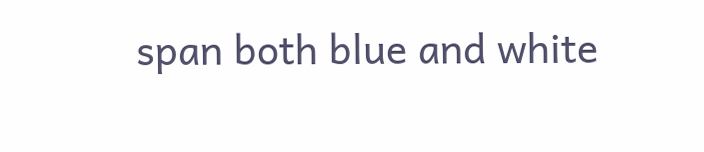span both blue and white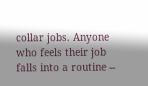collar jobs. Anyone who feels their job falls into a routine --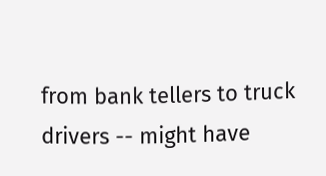from bank tellers to truck drivers -- might have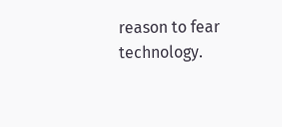reason to fear technology.